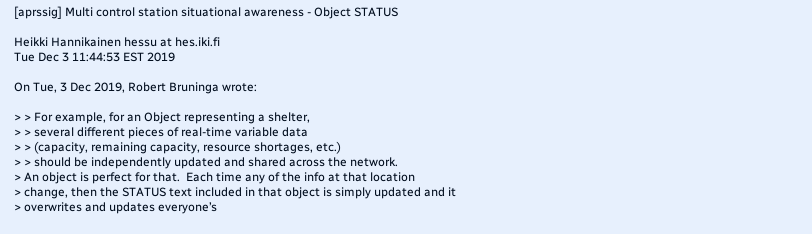[aprssig] Multi control station situational awareness - Object STATUS

Heikki Hannikainen hessu at hes.iki.fi
Tue Dec 3 11:44:53 EST 2019

On Tue, 3 Dec 2019, Robert Bruninga wrote:

> > For example, for an Object representing a shelter,
> > several different pieces of real-time variable data
> > (capacity, remaining capacity, resource shortages, etc.)
> > should be independently updated and shared across the network.
> An object is perfect for that.  Each time any of the info at that location
> change, then the STATUS text included in that object is simply updated and it
> overwrites and updates everyone’s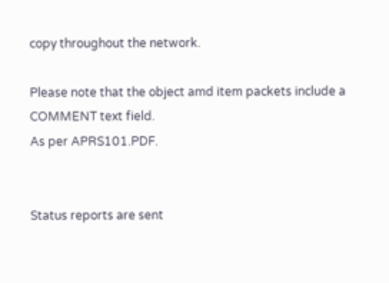copy throughout the network.

Please note that the object amd item packets include a COMMENT text field.
As per APRS101.PDF.


Status reports are sent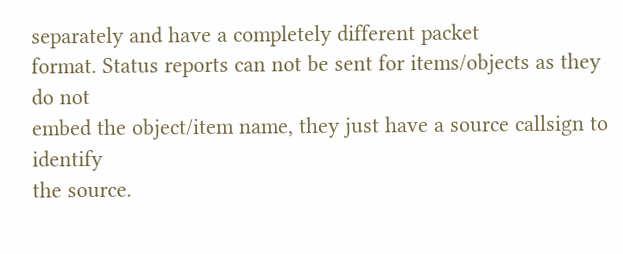separately and have a completely different packet
format. Status reports can not be sent for items/objects as they do not
embed the object/item name, they just have a source callsign to identify
the source.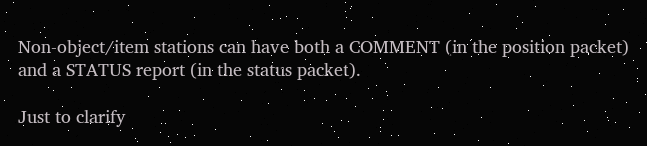Non-object/item stations can have both a COMMENT (in the position packet)
and a STATUS report (in the status packet).

Just to clarify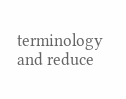terminology and reduce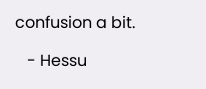confusion a bit.

   - Hessu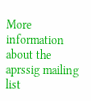More information about the aprssig mailing list